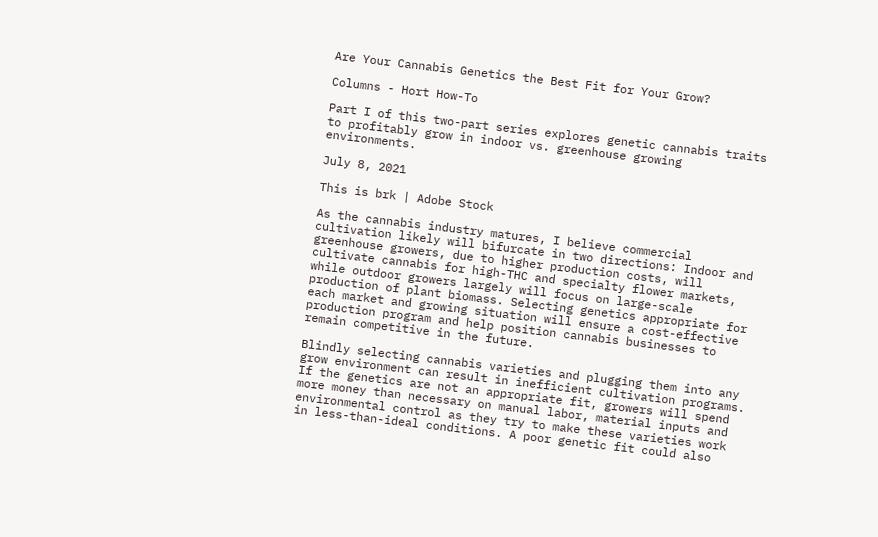Are Your Cannabis Genetics the Best Fit for Your Grow?

Columns - Hort How-To

Part I of this two-part series explores genetic cannabis traits to profitably grow in indoor vs. greenhouse growing environments.

July 8, 2021

This is brk | Adobe Stock

As the cannabis industry matures, I believe commercial cultivation likely will bifurcate in two directions: Indoor and greenhouse growers, due to higher production costs, will cultivate cannabis for high-THC and specialty flower markets, while outdoor growers largely will focus on large-scale production of plant biomass. Selecting genetics appropriate for each market and growing situation will ensure a cost-effective production program and help position cannabis businesses to remain competitive in the future.

Blindly selecting cannabis varieties and plugging them into any grow environment can result in inefficient cultivation programs. If the genetics are not an appropriate fit, growers will spend more money than necessary on manual labor, material inputs and environmental control as they try to make these varieties work in less-than-ideal conditions. A poor genetic fit could also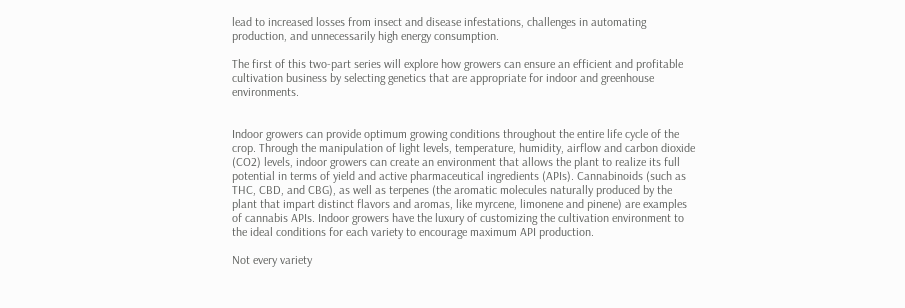lead to increased losses from insect and disease infestations, challenges in automating production, and unnecessarily high energy consumption.

The first of this two-part series will explore how growers can ensure an efficient and profitable cultivation business by selecting genetics that are appropriate for indoor and greenhouse environments.


Indoor growers can provide optimum growing conditions throughout the entire life cycle of the crop. Through the manipulation of light levels, temperature, humidity, airflow and carbon dioxide (CO2) levels, indoor growers can create an environment that allows the plant to realize its full potential in terms of yield and active pharmaceutical ingredients (APIs). Cannabinoids (such as THC, CBD, and CBG), as well as terpenes (the aromatic molecules naturally produced by the plant that impart distinct flavors and aromas, like myrcene, limonene and pinene) are examples of cannabis APIs. Indoor growers have the luxury of customizing the cultivation environment to the ideal conditions for each variety to encourage maximum API production.

Not every variety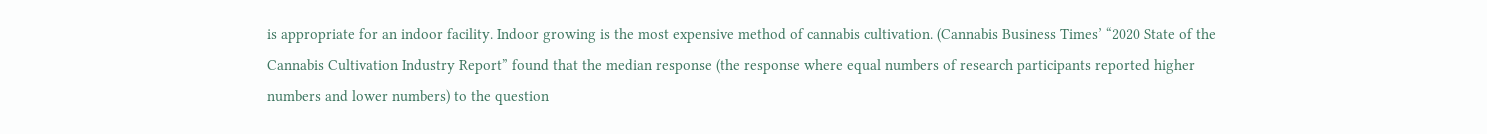is appropriate for an indoor facility. Indoor growing is the most expensive method of cannabis cultivation. (Cannabis Business Times’ “2020 State of the Cannabis Cultivation Industry Report” found that the median response (the response where equal numbers of research participants reported higher numbers and lower numbers) to the question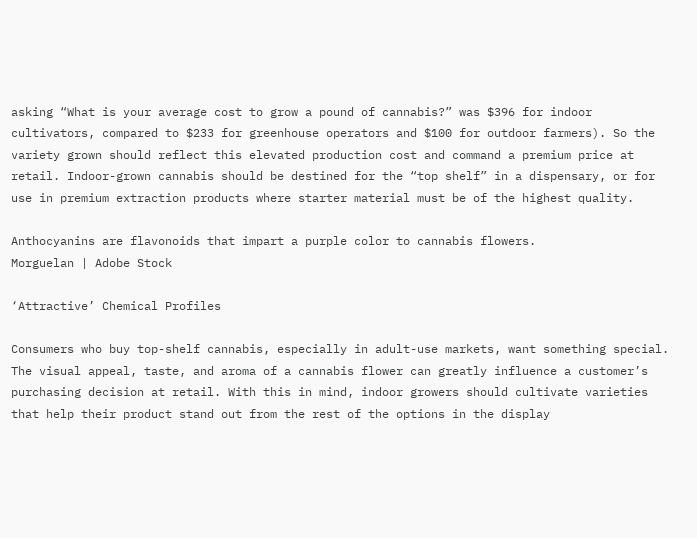asking “What is your average cost to grow a pound of cannabis?” was $396 for indoor cultivators, compared to $233 for greenhouse operators and $100 for outdoor farmers). So the variety grown should reflect this elevated production cost and command a premium price at retail. Indoor-grown cannabis should be destined for the “top shelf” in a dispensary, or for use in premium extraction products where starter material must be of the highest quality.

Anthocyanins are flavonoids that impart a purple color to cannabis flowers.
Morguelan | Adobe Stock

‘Attractive’ Chemical Profiles

Consumers who buy top-shelf cannabis, especially in adult-use markets, want something special. The visual appeal, taste, and aroma of a cannabis flower can greatly influence a customer’s purchasing decision at retail. With this in mind, indoor growers should cultivate varieties that help their product stand out from the rest of the options in the display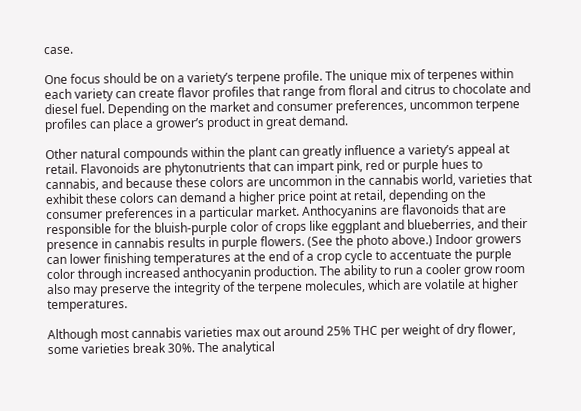case.

One focus should be on a variety’s terpene profile. The unique mix of terpenes within each variety can create flavor profiles that range from floral and citrus to chocolate and diesel fuel. Depending on the market and consumer preferences, uncommon terpene profiles can place a grower’s product in great demand.

Other natural compounds within the plant can greatly influence a variety’s appeal at retail. Flavonoids are phytonutrients that can impart pink, red or purple hues to cannabis, and because these colors are uncommon in the cannabis world, varieties that exhibit these colors can demand a higher price point at retail, depending on the consumer preferences in a particular market. Anthocyanins are flavonoids that are responsible for the bluish-purple color of crops like eggplant and blueberries, and their presence in cannabis results in purple flowers. (See the photo above.) Indoor growers can lower finishing temperatures at the end of a crop cycle to accentuate the purple color through increased anthocyanin production. The ability to run a cooler grow room also may preserve the integrity of the terpene molecules, which are volatile at higher temperatures.

Although most cannabis varieties max out around 25% THC per weight of dry flower, some varieties break 30%. The analytical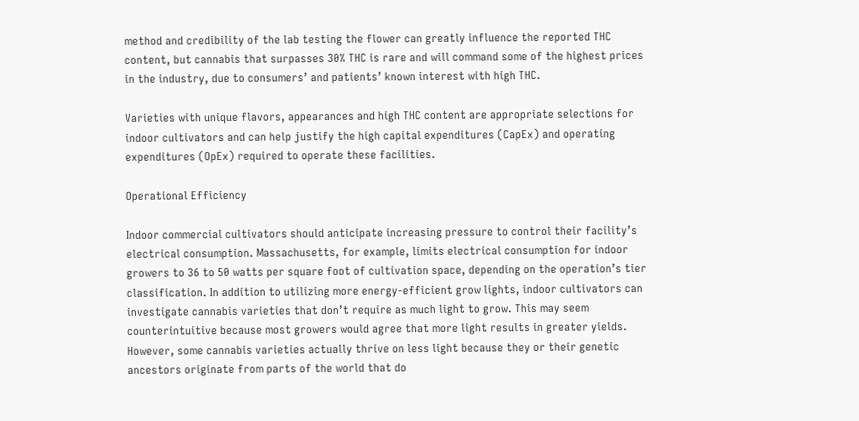method and credibility of the lab testing the flower can greatly influence the reported THC content, but cannabis that surpasses 30% THC is rare and will command some of the highest prices in the industry, due to consumers’ and patients’ known interest with high THC.

Varieties with unique flavors, appearances and high THC content are appropriate selections for indoor cultivators and can help justify the high capital expenditures (CapEx) and operating expenditures (OpEx) required to operate these facilities.

Operational Efficiency

Indoor commercial cultivators should anticipate increasing pressure to control their facility’s electrical consumption. Massachusetts, for example, limits electrical consumption for indoor growers to 36 to 50 watts per square foot of cultivation space, depending on the operation’s tier classification. In addition to utilizing more energy-efficient grow lights, indoor cultivators can investigate cannabis varieties that don’t require as much light to grow. This may seem counterintuitive because most growers would agree that more light results in greater yields. However, some cannabis varieties actually thrive on less light because they or their genetic ancestors originate from parts of the world that do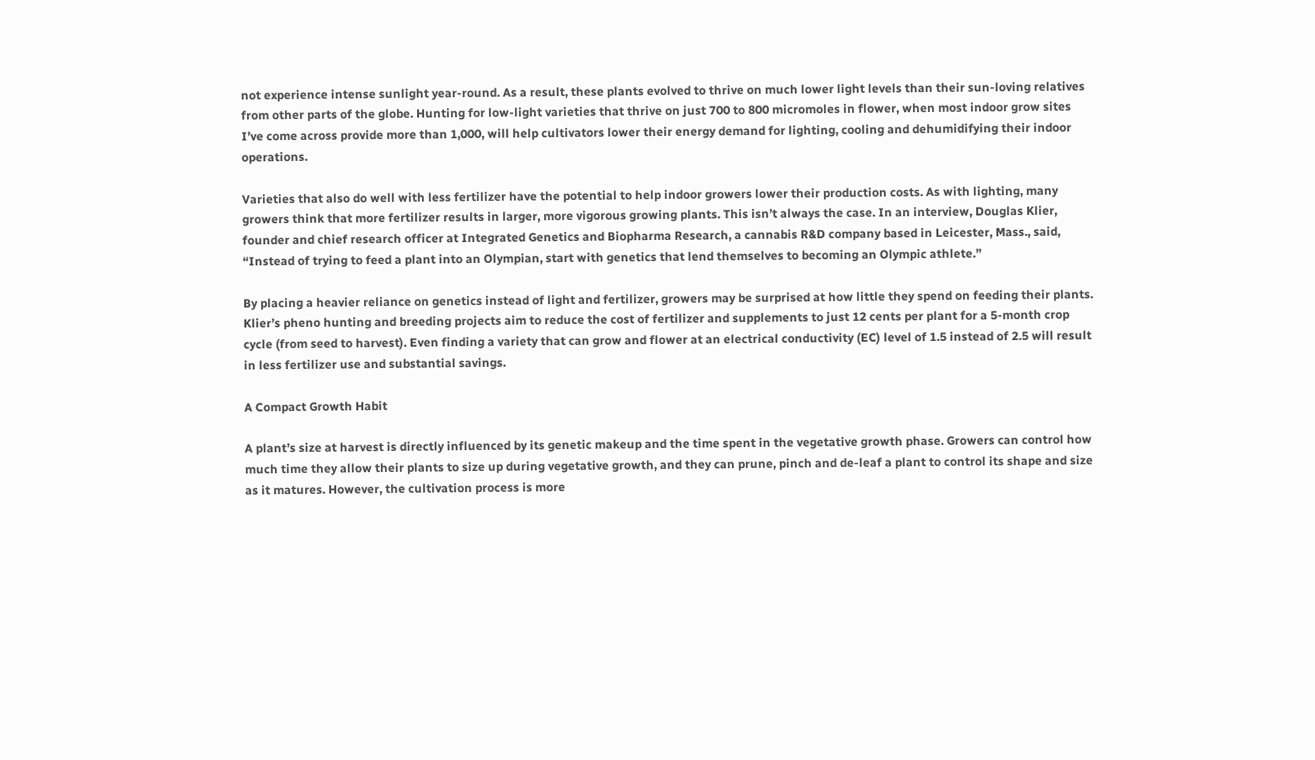not experience intense sunlight year-round. As a result, these plants evolved to thrive on much lower light levels than their sun-loving relatives from other parts of the globe. Hunting for low-light varieties that thrive on just 700 to 800 micromoles in flower, when most indoor grow sites I’ve come across provide more than 1,000, will help cultivators lower their energy demand for lighting, cooling and dehumidifying their indoor operations.

Varieties that also do well with less fertilizer have the potential to help indoor growers lower their production costs. As with lighting, many growers think that more fertilizer results in larger, more vigorous growing plants. This isn’t always the case. In an interview, Douglas Klier, founder and chief research officer at Integrated Genetics and Biopharma Research, a cannabis R&D company based in Leicester, Mass., said, “Instead of trying to feed a plant into an Olympian, start with genetics that lend themselves to becoming an Olympic athlete.”

By placing a heavier reliance on genetics instead of light and fertilizer, growers may be surprised at how little they spend on feeding their plants. Klier’s pheno hunting and breeding projects aim to reduce the cost of fertilizer and supplements to just 12 cents per plant for a 5-month crop cycle (from seed to harvest). Even finding a variety that can grow and flower at an electrical conductivity (EC) level of 1.5 instead of 2.5 will result in less fertilizer use and substantial savings.

A Compact Growth Habit

A plant’s size at harvest is directly influenced by its genetic makeup and the time spent in the vegetative growth phase. Growers can control how much time they allow their plants to size up during vegetative growth, and they can prune, pinch and de-leaf a plant to control its shape and size as it matures. However, the cultivation process is more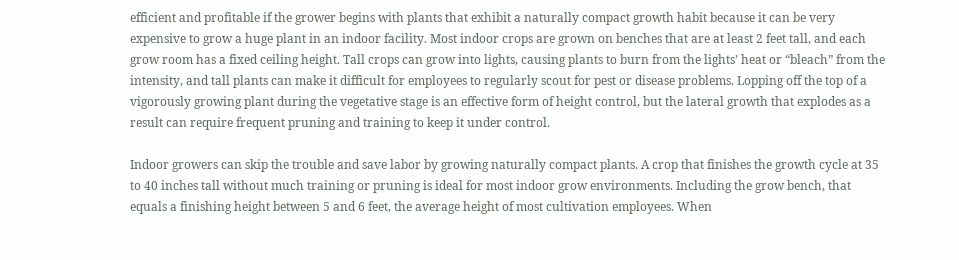efficient and profitable if the grower begins with plants that exhibit a naturally compact growth habit because it can be very expensive to grow a huge plant in an indoor facility. Most indoor crops are grown on benches that are at least 2 feet tall, and each grow room has a fixed ceiling height. Tall crops can grow into lights, causing plants to burn from the lights’ heat or “bleach” from the intensity, and tall plants can make it difficult for employees to regularly scout for pest or disease problems. Lopping off the top of a vigorously growing plant during the vegetative stage is an effective form of height control, but the lateral growth that explodes as a result can require frequent pruning and training to keep it under control.

Indoor growers can skip the trouble and save labor by growing naturally compact plants. A crop that finishes the growth cycle at 35 to 40 inches tall without much training or pruning is ideal for most indoor grow environments. Including the grow bench, that equals a finishing height between 5 and 6 feet, the average height of most cultivation employees. When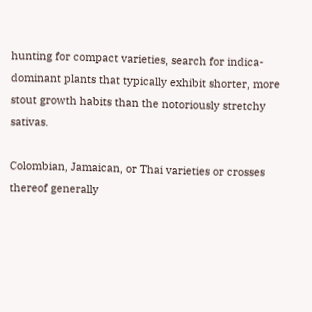hunting for compact varieties, search for indica-dominant plants that typically exhibit shorter, more stout growth habits than the notoriously stretchy sativas.

Colombian, Jamaican, or Thai varieties or crosses thereof generally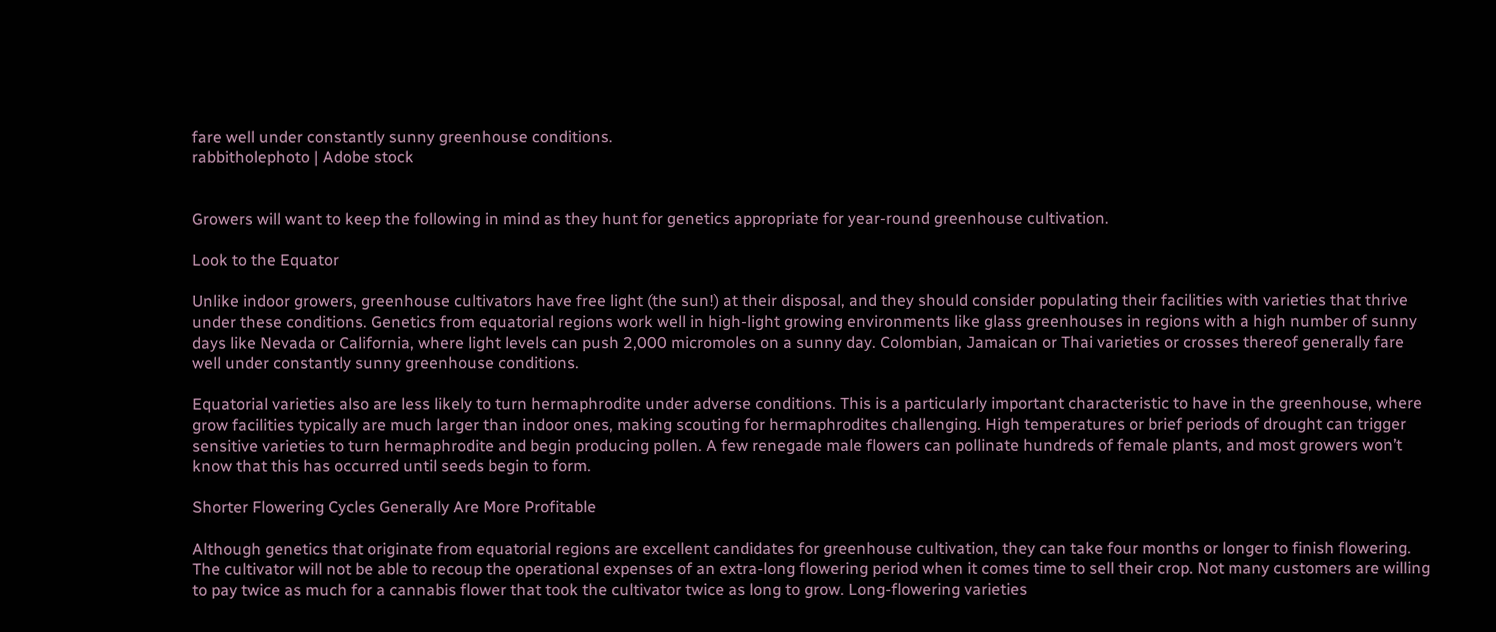fare well under constantly sunny greenhouse conditions.
rabbitholephoto | Adobe stock


Growers will want to keep the following in mind as they hunt for genetics appropriate for year-round greenhouse cultivation.

Look to the Equator

Unlike indoor growers, greenhouse cultivators have free light (the sun!) at their disposal, and they should consider populating their facilities with varieties that thrive under these conditions. Genetics from equatorial regions work well in high-light growing environments like glass greenhouses in regions with a high number of sunny days like Nevada or California, where light levels can push 2,000 micromoles on a sunny day. Colombian, Jamaican or Thai varieties or crosses thereof generally fare well under constantly sunny greenhouse conditions.

Equatorial varieties also are less likely to turn hermaphrodite under adverse conditions. This is a particularly important characteristic to have in the greenhouse, where grow facilities typically are much larger than indoor ones, making scouting for hermaphrodites challenging. High temperatures or brief periods of drought can trigger sensitive varieties to turn hermaphrodite and begin producing pollen. A few renegade male flowers can pollinate hundreds of female plants, and most growers won’t know that this has occurred until seeds begin to form.

Shorter Flowering Cycles Generally Are More Profitable

Although genetics that originate from equatorial regions are excellent candidates for greenhouse cultivation, they can take four months or longer to finish flowering. The cultivator will not be able to recoup the operational expenses of an extra-long flowering period when it comes time to sell their crop. Not many customers are willing to pay twice as much for a cannabis flower that took the cultivator twice as long to grow. Long-flowering varieties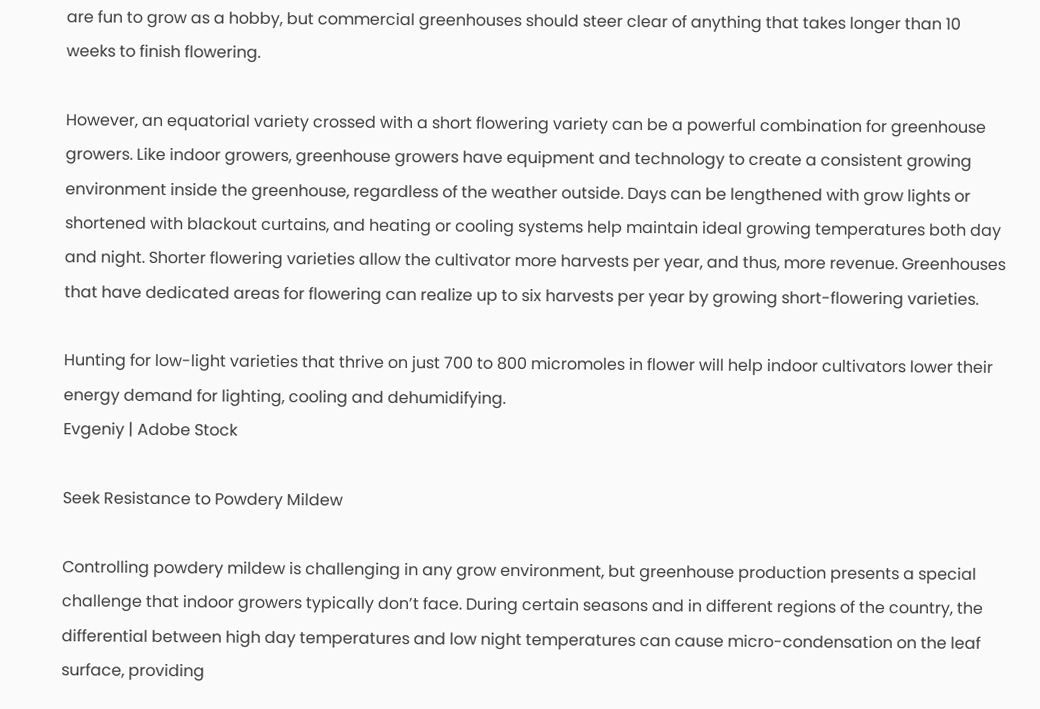are fun to grow as a hobby, but commercial greenhouses should steer clear of anything that takes longer than 10 weeks to finish flowering.

However, an equatorial variety crossed with a short flowering variety can be a powerful combination for greenhouse growers. Like indoor growers, greenhouse growers have equipment and technology to create a consistent growing environment inside the greenhouse, regardless of the weather outside. Days can be lengthened with grow lights or shortened with blackout curtains, and heating or cooling systems help maintain ideal growing temperatures both day and night. Shorter flowering varieties allow the cultivator more harvests per year, and thus, more revenue. Greenhouses that have dedicated areas for flowering can realize up to six harvests per year by growing short-flowering varieties.

Hunting for low-light varieties that thrive on just 700 to 800 micromoles in flower will help indoor cultivators lower their energy demand for lighting, cooling and dehumidifying.
Evgeniy | Adobe Stock

Seek Resistance to Powdery Mildew

Controlling powdery mildew is challenging in any grow environment, but greenhouse production presents a special challenge that indoor growers typically don’t face. During certain seasons and in different regions of the country, the differential between high day temperatures and low night temperatures can cause micro-condensation on the leaf surface, providing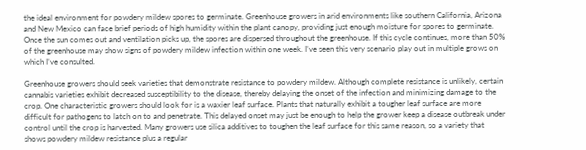the ideal environment for powdery mildew spores to germinate. Greenhouse growers in arid environments like southern California, Arizona and New Mexico can face brief periods of high humidity within the plant canopy, providing just enough moisture for spores to germinate. Once the sun comes out and ventilation picks up, the spores are dispersed throughout the greenhouse. If this cycle continues, more than 50% of the greenhouse may show signs of powdery mildew infection within one week. I’ve seen this very scenario play out in multiple grows on which I’ve consulted.

Greenhouse growers should seek varieties that demonstrate resistance to powdery mildew. Although complete resistance is unlikely, certain cannabis varieties exhibit decreased susceptibility to the disease, thereby delaying the onset of the infection and minimizing damage to the crop. One characteristic growers should look for is a waxier leaf surface. Plants that naturally exhibit a tougher leaf surface are more difficult for pathogens to latch on to and penetrate. This delayed onset may just be enough to help the grower keep a disease outbreak under control until the crop is harvested. Many growers use silica additives to toughen the leaf surface for this same reason, so a variety that shows powdery mildew resistance plus a regular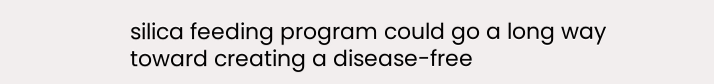silica feeding program could go a long way toward creating a disease-free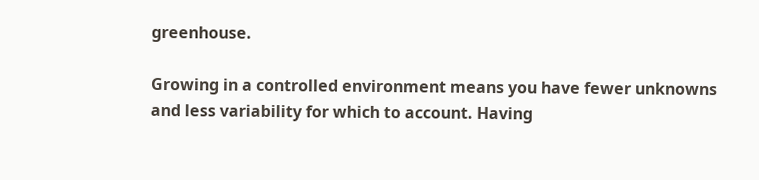greenhouse.

Growing in a controlled environment means you have fewer unknowns and less variability for which to account. Having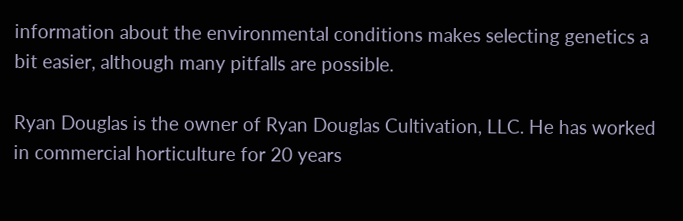information about the environmental conditions makes selecting genetics a bit easier, although many pitfalls are possible.

Ryan Douglas is the owner of Ryan Douglas Cultivation, LLC. He has worked in commercial horticulture for 20 years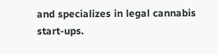and specializes in legal cannabis start-ups.